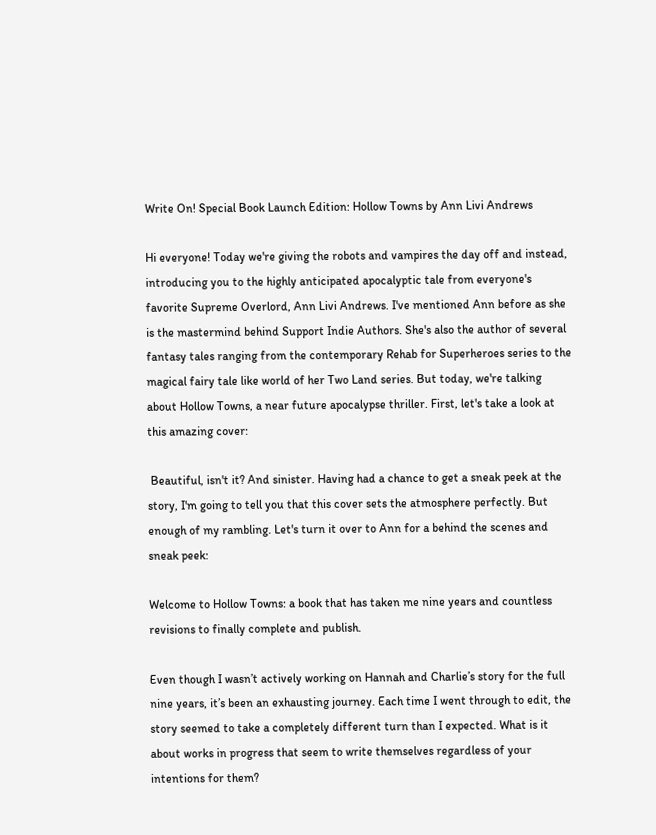Write On! Special Book Launch Edition: Hollow Towns by Ann Livi Andrews

Hi everyone! Today we're giving the robots and vampires the day off and instead, introducing you to the highly anticipated apocalyptic tale from everyone's favorite Supreme Overlord, Ann Livi Andrews. I've mentioned Ann before as she is the mastermind behind Support Indie Authors. She's also the author of several fantasy tales ranging from the contemporary Rehab for Superheroes series to the magical fairy tale like world of her Two Land series. But today, we're talking about Hollow Towns, a near future apocalypse thriller. First, let's take a look at this amazing cover:

 Beautiful, isn't it? And sinister. Having had a chance to get a sneak peek at the story, I'm going to tell you that this cover sets the atmosphere perfectly. But enough of my rambling. Let's turn it over to Ann for a behind the scenes and sneak peek:

Welcome to Hollow Towns: a book that has taken me nine years and countless revisions to finally complete and publish.

Even though I wasn’t actively working on Hannah and Charlie’s story for the full nine years, it’s been an exhausting journey. Each time I went through to edit, the story seemed to take a completely different turn than I expected. What is it about works in progress that seem to write themselves regardless of your intentions for them?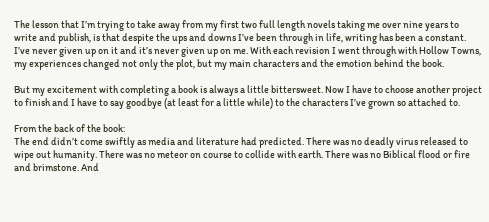The lesson that I’m trying to take away from my first two full length novels taking me over nine years to write and publish, is that despite the ups and downs I’ve been through in life, writing has been a constant. I’ve never given up on it and it’s never given up on me. With each revision I went through with Hollow Towns, my experiences changed not only the plot, but my main characters and the emotion behind the book.

But my excitement with completing a book is always a little bittersweet. Now I have to choose another project to finish and I have to say goodbye (at least for a little while) to the characters I’ve grown so attached to.

From the back of the book:
The end didn’t come swiftly as media and literature had predicted. There was no deadly virus released to wipe out humanity. There was no meteor on course to collide with earth. There was no Biblical flood or fire and brimstone. And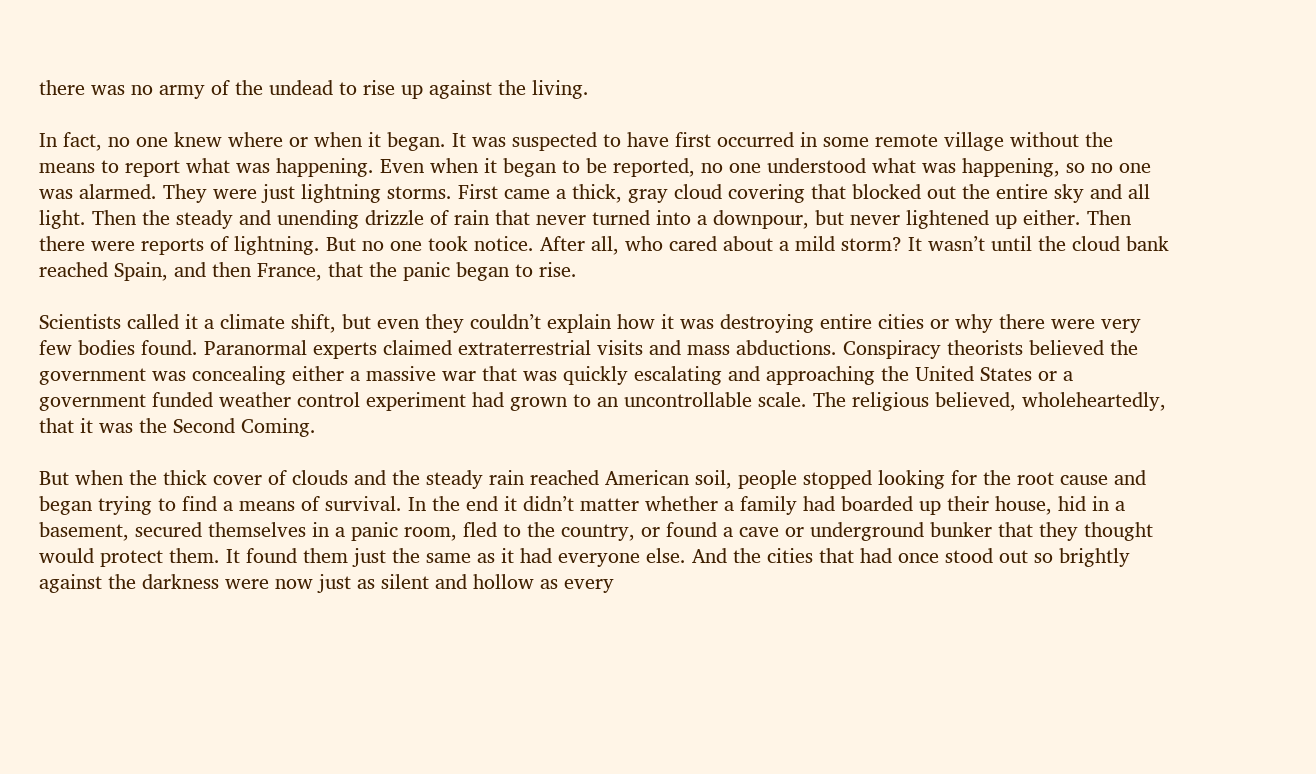there was no army of the undead to rise up against the living.

In fact, no one knew where or when it began. It was suspected to have first occurred in some remote village without the means to report what was happening. Even when it began to be reported, no one understood what was happening, so no one was alarmed. They were just lightning storms. First came a thick, gray cloud covering that blocked out the entire sky and all light. Then the steady and unending drizzle of rain that never turned into a downpour, but never lightened up either. Then there were reports of lightning. But no one took notice. After all, who cared about a mild storm? It wasn’t until the cloud bank reached Spain, and then France, that the panic began to rise.

Scientists called it a climate shift, but even they couldn’t explain how it was destroying entire cities or why there were very few bodies found. Paranormal experts claimed extraterrestrial visits and mass abductions. Conspiracy theorists believed the government was concealing either a massive war that was quickly escalating and approaching the United States or a government funded weather control experiment had grown to an uncontrollable scale. The religious believed, wholeheartedly, that it was the Second Coming.

But when the thick cover of clouds and the steady rain reached American soil, people stopped looking for the root cause and began trying to find a means of survival. In the end it didn’t matter whether a family had boarded up their house, hid in a basement, secured themselves in a panic room, fled to the country, or found a cave or underground bunker that they thought would protect them. It found them just the same as it had everyone else. And the cities that had once stood out so brightly against the darkness were now just as silent and hollow as every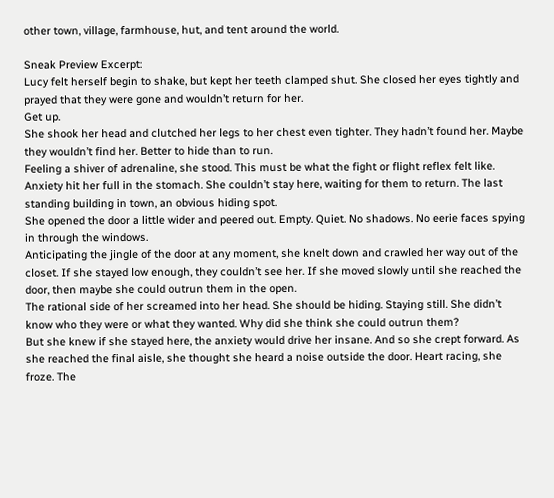other town, village, farmhouse, hut, and tent around the world.

Sneak Preview Excerpt:
Lucy felt herself begin to shake, but kept her teeth clamped shut. She closed her eyes tightly and prayed that they were gone and wouldn’t return for her.
Get up.
She shook her head and clutched her legs to her chest even tighter. They hadn’t found her. Maybe they wouldn’t find her. Better to hide than to run.
Feeling a shiver of adrenaline, she stood. This must be what the fight or flight reflex felt like. Anxiety hit her full in the stomach. She couldn’t stay here, waiting for them to return. The last standing building in town, an obvious hiding spot.
She opened the door a little wider and peered out. Empty. Quiet. No shadows. No eerie faces spying in through the windows.
Anticipating the jingle of the door at any moment, she knelt down and crawled her way out of the closet. If she stayed low enough, they couldn’t see her. If she moved slowly until she reached the door, then maybe she could outrun them in the open.
The rational side of her screamed into her head. She should be hiding. Staying still. She didn’t know who they were or what they wanted. Why did she think she could outrun them?
But she knew if she stayed here, the anxiety would drive her insane. And so she crept forward. As she reached the final aisle, she thought she heard a noise outside the door. Heart racing, she froze. The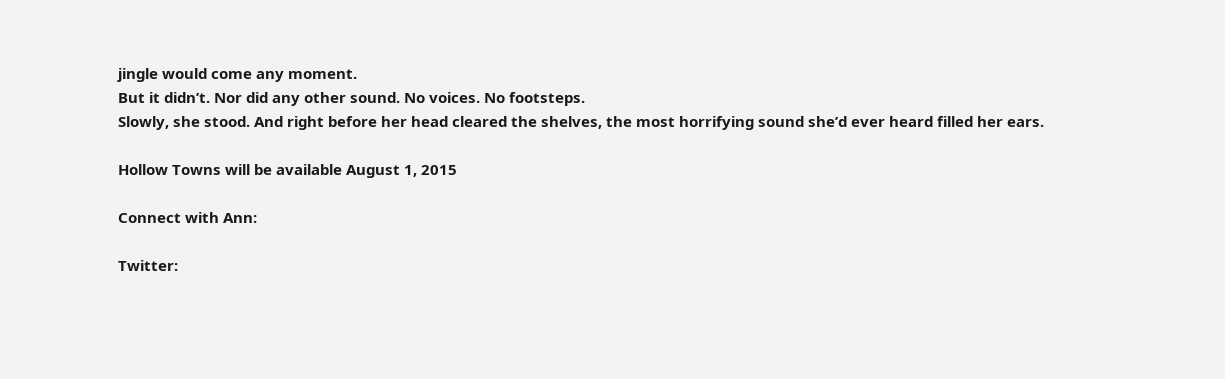jingle would come any moment.
But it didn’t. Nor did any other sound. No voices. No footsteps.
Slowly, she stood. And right before her head cleared the shelves, the most horrifying sound she’d ever heard filled her ears.

Hollow Towns will be available August 1, 2015

Connect with Ann:

Twitter: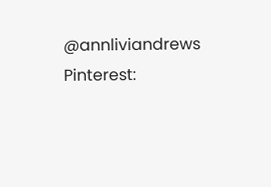@annliviandrews
Pinterest: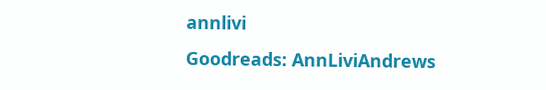annlivi
Goodreads: AnnLiviAndrews